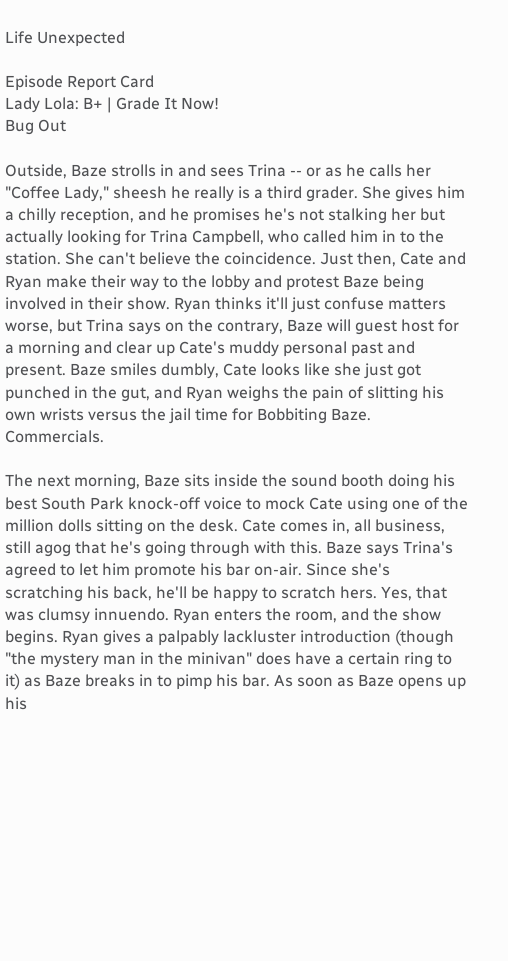Life Unexpected

Episode Report Card
Lady Lola: B+ | Grade It Now!
Bug Out

Outside, Baze strolls in and sees Trina -- or as he calls her "Coffee Lady," sheesh he really is a third grader. She gives him a chilly reception, and he promises he's not stalking her but actually looking for Trina Campbell, who called him in to the station. She can't believe the coincidence. Just then, Cate and Ryan make their way to the lobby and protest Baze being involved in their show. Ryan thinks it'll just confuse matters worse, but Trina says on the contrary, Baze will guest host for a morning and clear up Cate's muddy personal past and present. Baze smiles dumbly, Cate looks like she just got punched in the gut, and Ryan weighs the pain of slitting his own wrists versus the jail time for Bobbiting Baze. Commercials.

The next morning, Baze sits inside the sound booth doing his best South Park knock-off voice to mock Cate using one of the million dolls sitting on the desk. Cate comes in, all business, still agog that he's going through with this. Baze says Trina's agreed to let him promote his bar on-air. Since she's scratching his back, he'll be happy to scratch hers. Yes, that was clumsy innuendo. Ryan enters the room, and the show begins. Ryan gives a palpably lackluster introduction (though "the mystery man in the minivan" does have a certain ring to it) as Baze breaks in to pimp his bar. As soon as Baze opens up his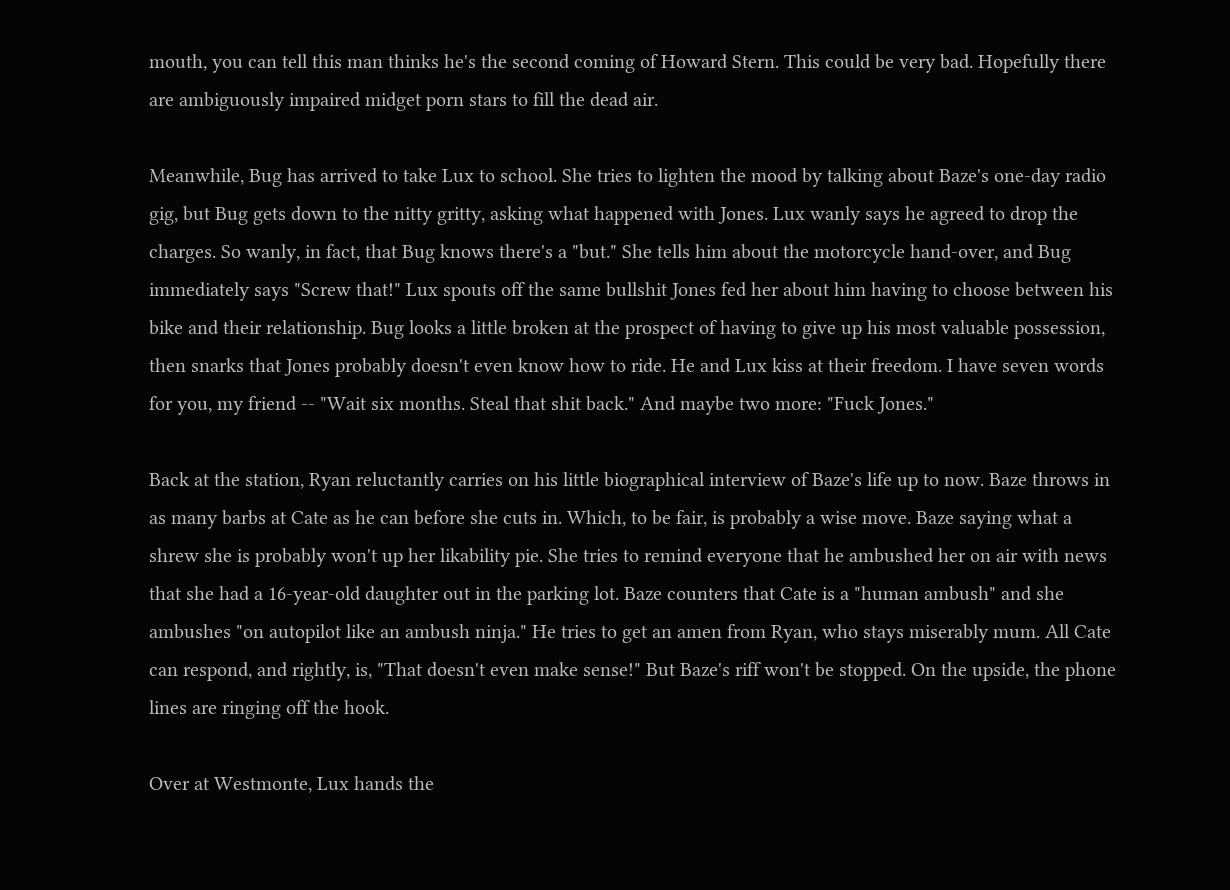mouth, you can tell this man thinks he's the second coming of Howard Stern. This could be very bad. Hopefully there are ambiguously impaired midget porn stars to fill the dead air.

Meanwhile, Bug has arrived to take Lux to school. She tries to lighten the mood by talking about Baze's one-day radio gig, but Bug gets down to the nitty gritty, asking what happened with Jones. Lux wanly says he agreed to drop the charges. So wanly, in fact, that Bug knows there's a "but." She tells him about the motorcycle hand-over, and Bug immediately says "Screw that!" Lux spouts off the same bullshit Jones fed her about him having to choose between his bike and their relationship. Bug looks a little broken at the prospect of having to give up his most valuable possession, then snarks that Jones probably doesn't even know how to ride. He and Lux kiss at their freedom. I have seven words for you, my friend -- "Wait six months. Steal that shit back." And maybe two more: "Fuck Jones."

Back at the station, Ryan reluctantly carries on his little biographical interview of Baze's life up to now. Baze throws in as many barbs at Cate as he can before she cuts in. Which, to be fair, is probably a wise move. Baze saying what a shrew she is probably won't up her likability pie. She tries to remind everyone that he ambushed her on air with news that she had a 16-year-old daughter out in the parking lot. Baze counters that Cate is a "human ambush" and she ambushes "on autopilot like an ambush ninja." He tries to get an amen from Ryan, who stays miserably mum. All Cate can respond, and rightly, is, "That doesn't even make sense!" But Baze's riff won't be stopped. On the upside, the phone lines are ringing off the hook.

Over at Westmonte, Lux hands the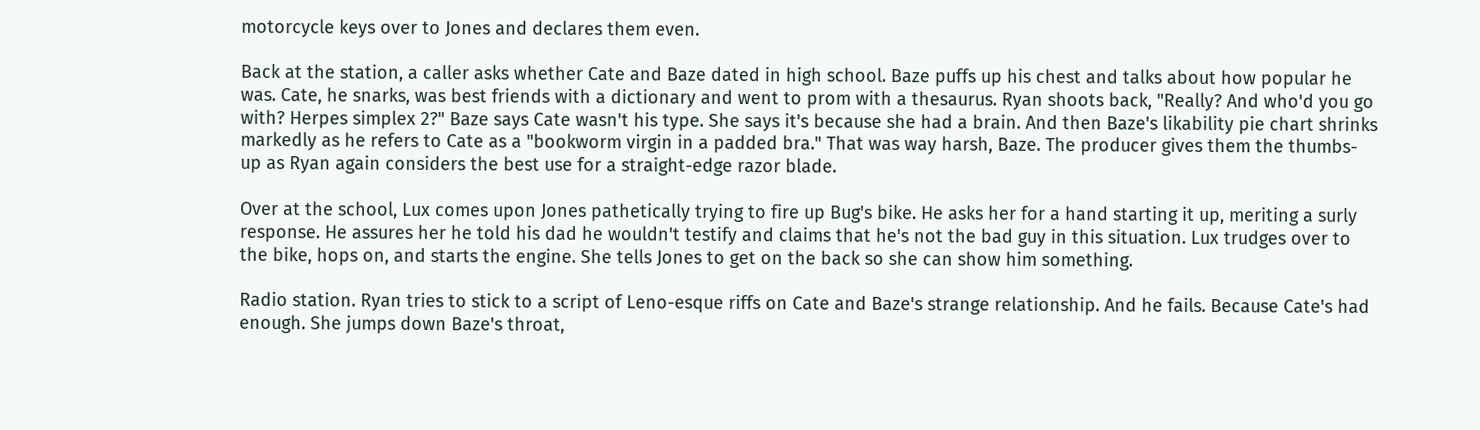motorcycle keys over to Jones and declares them even.

Back at the station, a caller asks whether Cate and Baze dated in high school. Baze puffs up his chest and talks about how popular he was. Cate, he snarks, was best friends with a dictionary and went to prom with a thesaurus. Ryan shoots back, "Really? And who'd you go with? Herpes simplex 2?" Baze says Cate wasn't his type. She says it's because she had a brain. And then Baze's likability pie chart shrinks markedly as he refers to Cate as a "bookworm virgin in a padded bra." That was way harsh, Baze. The producer gives them the thumbs-up as Ryan again considers the best use for a straight-edge razor blade.

Over at the school, Lux comes upon Jones pathetically trying to fire up Bug's bike. He asks her for a hand starting it up, meriting a surly response. He assures her he told his dad he wouldn't testify and claims that he's not the bad guy in this situation. Lux trudges over to the bike, hops on, and starts the engine. She tells Jones to get on the back so she can show him something.

Radio station. Ryan tries to stick to a script of Leno-esque riffs on Cate and Baze's strange relationship. And he fails. Because Cate's had enough. She jumps down Baze's throat,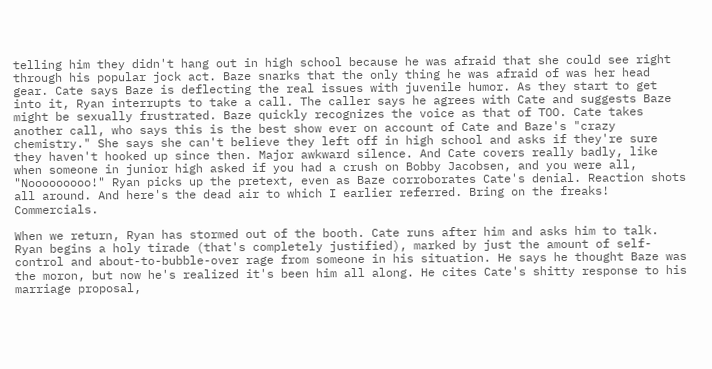telling him they didn't hang out in high school because he was afraid that she could see right through his popular jock act. Baze snarks that the only thing he was afraid of was her head gear. Cate says Baze is deflecting the real issues with juvenile humor. As they start to get into it, Ryan interrupts to take a call. The caller says he agrees with Cate and suggests Baze might be sexually frustrated. Baze quickly recognizes the voice as that of TOO. Cate takes another call, who says this is the best show ever on account of Cate and Baze's "crazy chemistry." She says she can't believe they left off in high school and asks if they're sure they haven't hooked up since then. Major awkward silence. And Cate covers really badly, like when someone in junior high asked if you had a crush on Bobby Jacobsen, and you were all, "Nooooooooo!" Ryan picks up the pretext, even as Baze corroborates Cate's denial. Reaction shots all around. And here's the dead air to which I earlier referred. Bring on the freaks! Commercials.

When we return, Ryan has stormed out of the booth. Cate runs after him and asks him to talk. Ryan begins a holy tirade (that's completely justified), marked by just the amount of self-control and about-to-bubble-over rage from someone in his situation. He says he thought Baze was the moron, but now he's realized it's been him all along. He cites Cate's shitty response to his marriage proposal,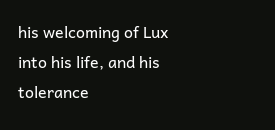his welcoming of Lux into his life, and his tolerance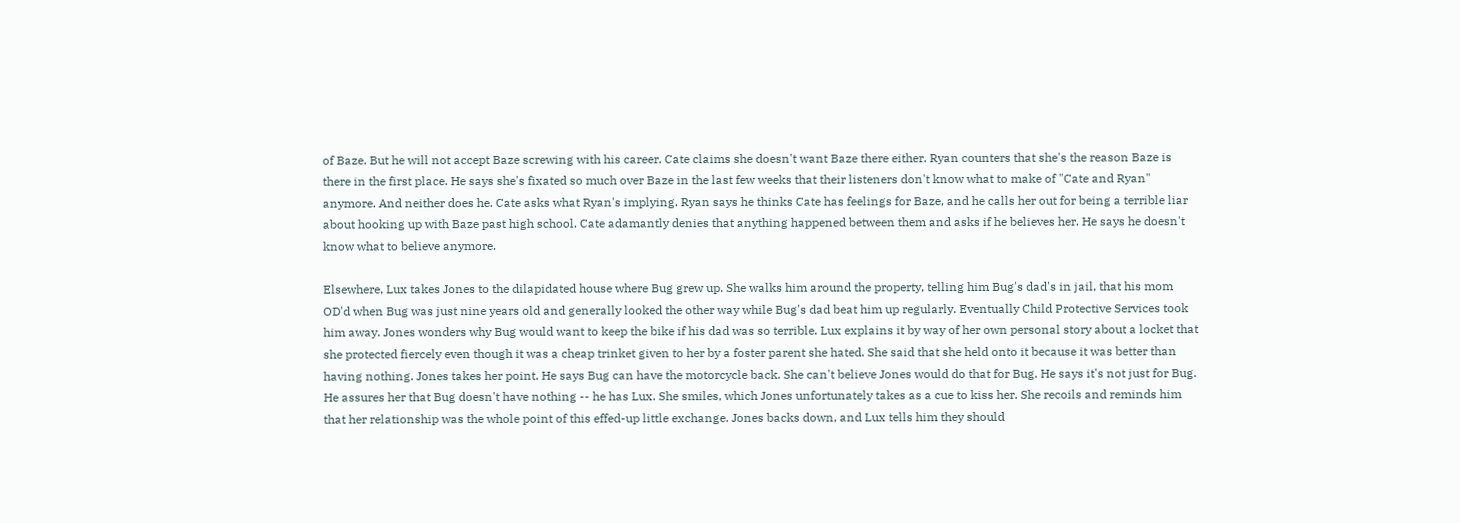of Baze. But he will not accept Baze screwing with his career. Cate claims she doesn't want Baze there either. Ryan counters that she's the reason Baze is there in the first place. He says she's fixated so much over Baze in the last few weeks that their listeners don't know what to make of "Cate and Ryan" anymore. And neither does he. Cate asks what Ryan's implying. Ryan says he thinks Cate has feelings for Baze, and he calls her out for being a terrible liar about hooking up with Baze past high school. Cate adamantly denies that anything happened between them and asks if he believes her. He says he doesn't know what to believe anymore.

Elsewhere, Lux takes Jones to the dilapidated house where Bug grew up. She walks him around the property, telling him Bug's dad's in jail, that his mom OD'd when Bug was just nine years old and generally looked the other way while Bug's dad beat him up regularly. Eventually Child Protective Services took him away. Jones wonders why Bug would want to keep the bike if his dad was so terrible. Lux explains it by way of her own personal story about a locket that she protected fiercely even though it was a cheap trinket given to her by a foster parent she hated. She said that she held onto it because it was better than having nothing. Jones takes her point. He says Bug can have the motorcycle back. She can't believe Jones would do that for Bug. He says it's not just for Bug. He assures her that Bug doesn't have nothing -- he has Lux. She smiles, which Jones unfortunately takes as a cue to kiss her. She recoils and reminds him that her relationship was the whole point of this effed-up little exchange. Jones backs down, and Lux tells him they should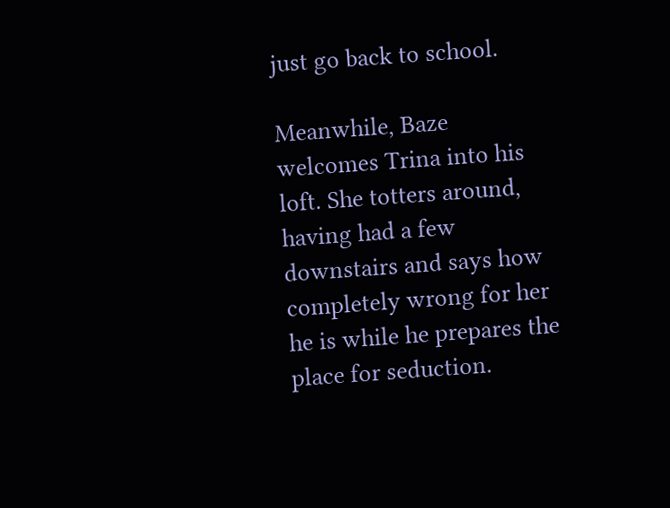just go back to school.

Meanwhile, Baze welcomes Trina into his loft. She totters around, having had a few downstairs and says how completely wrong for her he is while he prepares the place for seduction.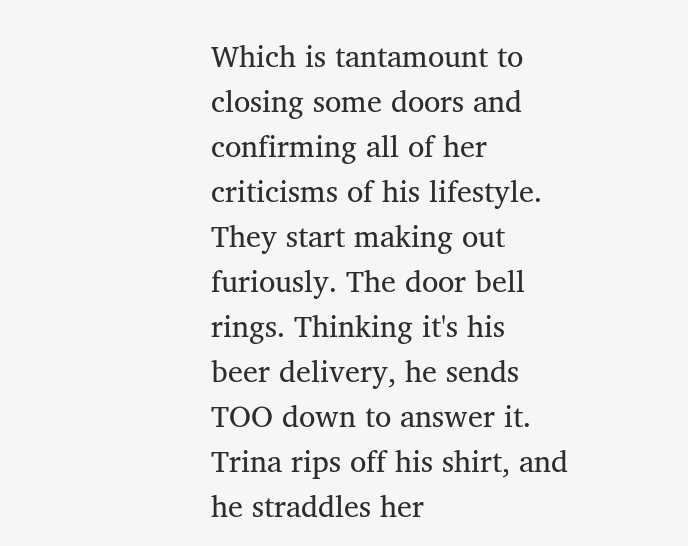Which is tantamount to closing some doors and confirming all of her criticisms of his lifestyle. They start making out furiously. The door bell rings. Thinking it's his beer delivery, he sends TOO down to answer it. Trina rips off his shirt, and he straddles her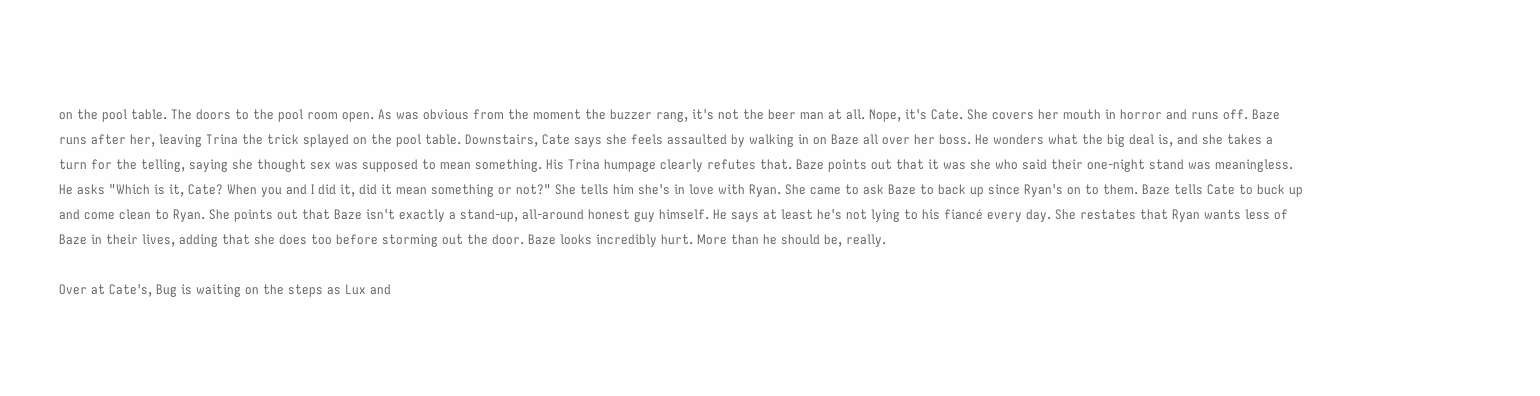on the pool table. The doors to the pool room open. As was obvious from the moment the buzzer rang, it's not the beer man at all. Nope, it's Cate. She covers her mouth in horror and runs off. Baze runs after her, leaving Trina the trick splayed on the pool table. Downstairs, Cate says she feels assaulted by walking in on Baze all over her boss. He wonders what the big deal is, and she takes a turn for the telling, saying she thought sex was supposed to mean something. His Trina humpage clearly refutes that. Baze points out that it was she who said their one-night stand was meaningless. He asks "Which is it, Cate? When you and I did it, did it mean something or not?" She tells him she's in love with Ryan. She came to ask Baze to back up since Ryan's on to them. Baze tells Cate to buck up and come clean to Ryan. She points out that Baze isn't exactly a stand-up, all-around honest guy himself. He says at least he's not lying to his fiancé every day. She restates that Ryan wants less of Baze in their lives, adding that she does too before storming out the door. Baze looks incredibly hurt. More than he should be, really.

Over at Cate's, Bug is waiting on the steps as Lux and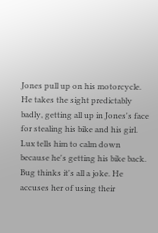Jones pull up on his motorcycle. He takes the sight predictably badly, getting all up in Jones's face for stealing his bike and his girl. Lux tells him to calm down because he's getting his bike back. Bug thinks it's all a joke. He accuses her of using their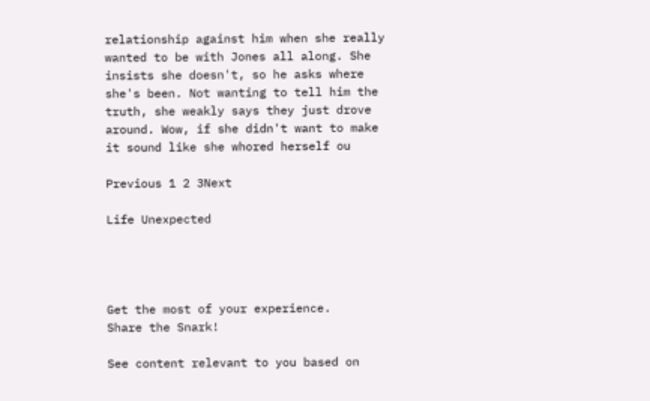relationship against him when she really wanted to be with Jones all along. She insists she doesn't, so he asks where she's been. Not wanting to tell him the truth, she weakly says they just drove around. Wow, if she didn't want to make it sound like she whored herself ou

Previous 1 2 3Next

Life Unexpected




Get the most of your experience.
Share the Snark!

See content relevant to you based on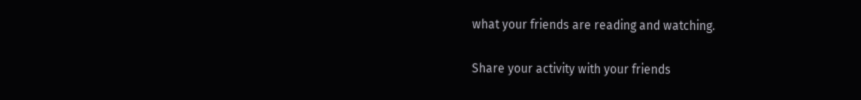what your friends are reading and watching.

Share your activity with your friends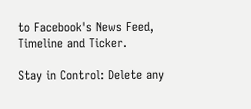to Facebook's News Feed, Timeline and Ticker.

Stay in Control: Delete any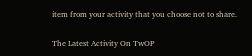item from your activity that you choose not to share.

The Latest Activity On TwOP